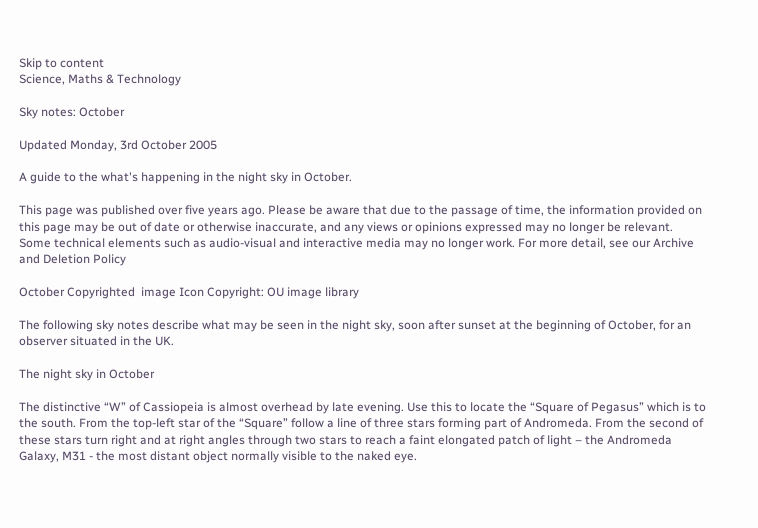Skip to content
Science, Maths & Technology

Sky notes: October

Updated Monday, 3rd October 2005

A guide to the what's happening in the night sky in October.

This page was published over five years ago. Please be aware that due to the passage of time, the information provided on this page may be out of date or otherwise inaccurate, and any views or opinions expressed may no longer be relevant. Some technical elements such as audio-visual and interactive media may no longer work. For more detail, see our Archive and Deletion Policy

October Copyrighted  image Icon Copyright: OU image library

The following sky notes describe what may be seen in the night sky, soon after sunset at the beginning of October, for an observer situated in the UK.

The night sky in October

The distinctive “W” of Cassiopeia is almost overhead by late evening. Use this to locate the “Square of Pegasus” which is to the south. From the top-left star of the “Square” follow a line of three stars forming part of Andromeda. From the second of these stars turn right and at right angles through two stars to reach a faint elongated patch of light – the Andromeda Galaxy, M31 - the most distant object normally visible to the naked eye.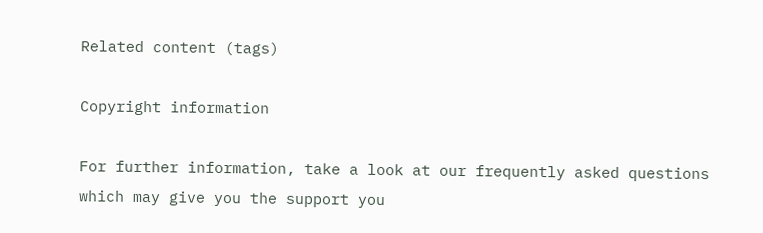Related content (tags)

Copyright information

For further information, take a look at our frequently asked questions which may give you the support you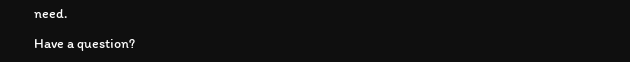need.

Have a question?